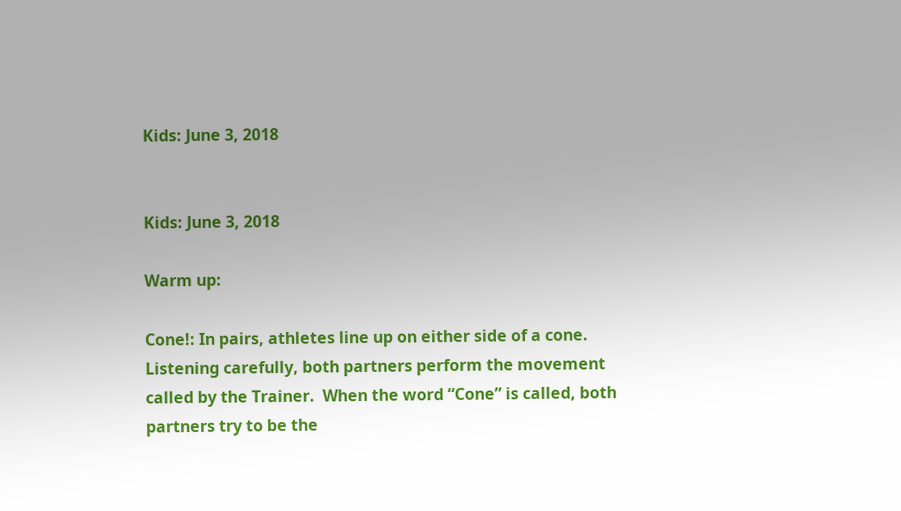Kids: June 3, 2018


Kids: June 3, 2018

Warm up:

Cone!: In pairs, athletes line up on either side of a cone.  Listening carefully, both partners perform the movement called by the Trainer.  When the word “Cone” is called, both partners try to be the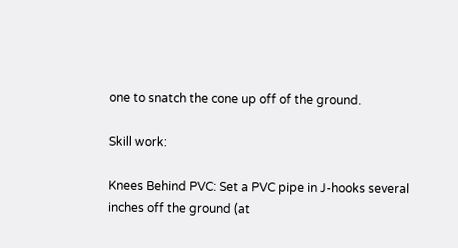one to snatch the cone up off of the ground.

Skill work:

Knees Behind PVC: Set a PVC pipe in J-hooks several inches off the ground (at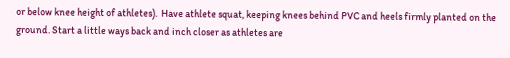or below knee height of athletes).  Have athlete squat, keeping knees behind PVC and heels firmly planted on the ground. Start a little ways back and inch closer as athletes are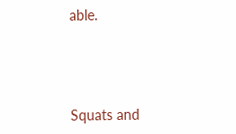able.




Squats and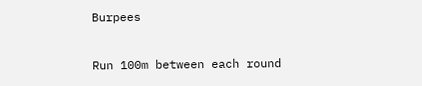Burpees

Run 100m between each round